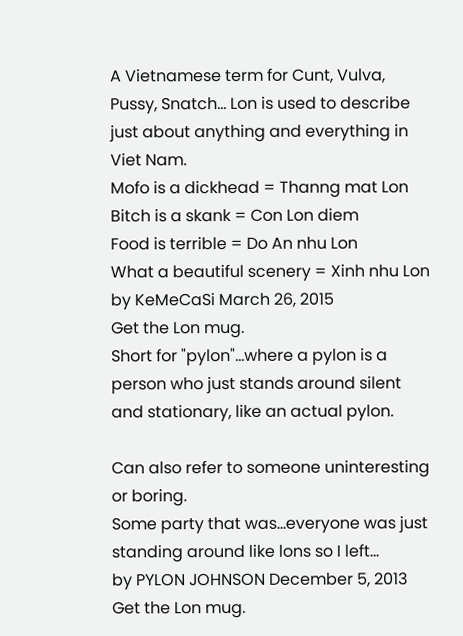A Vietnamese term for Cunt, Vulva, Pussy, Snatch... Lon is used to describe just about anything and everything in Viet Nam.
Mofo is a dickhead = Thanng mat Lon
Bitch is a skank = Con Lon diem
Food is terrible = Do An nhu Lon
What a beautiful scenery = Xinh nhu Lon
by KeMeCaSi March 26, 2015
Get the Lon mug.
Short for "pylon"...where a pylon is a person who just stands around silent and stationary, like an actual pylon.

Can also refer to someone uninteresting or boring.
Some party that was...everyone was just standing around like lons so I left...
by PYLON JOHNSON December 5, 2013
Get the Lon mug.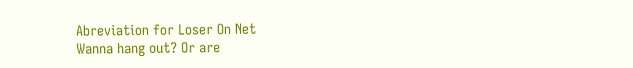Abreviation for Loser On Net
Wanna hang out? Or are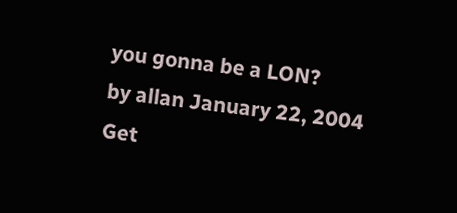you gonna be a LON?
by allan January 22, 2004
Get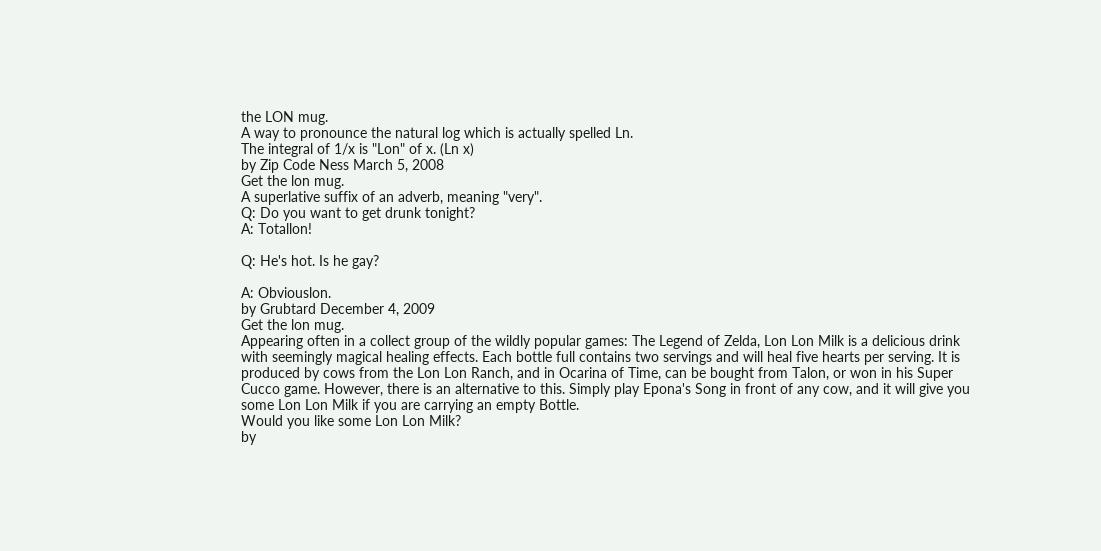the LON mug.
A way to pronounce the natural log which is actually spelled Ln.
The integral of 1/x is "Lon" of x. (Ln x)
by Zip Code Ness March 5, 2008
Get the lon mug.
A superlative suffix of an adverb, meaning "very".
Q: Do you want to get drunk tonight?
A: Totallon!

Q: He's hot. Is he gay?

A: Obviouslon.
by Grubtard December 4, 2009
Get the lon mug.
Appearing often in a collect group of the wildly popular games: The Legend of Zelda, Lon Lon Milk is a delicious drink with seemingly magical healing effects. Each bottle full contains two servings and will heal five hearts per serving. It is produced by cows from the Lon Lon Ranch, and in Ocarina of Time, can be bought from Talon, or won in his Super Cucco game. However, there is an alternative to this. Simply play Epona's Song in front of any cow, and it will give you some Lon Lon Milk if you are carrying an empty Bottle.
Would you like some Lon Lon Milk?
by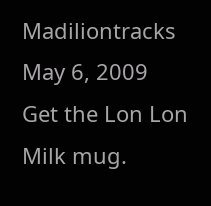Madiliontracks May 6, 2009
Get the Lon Lon Milk mug.